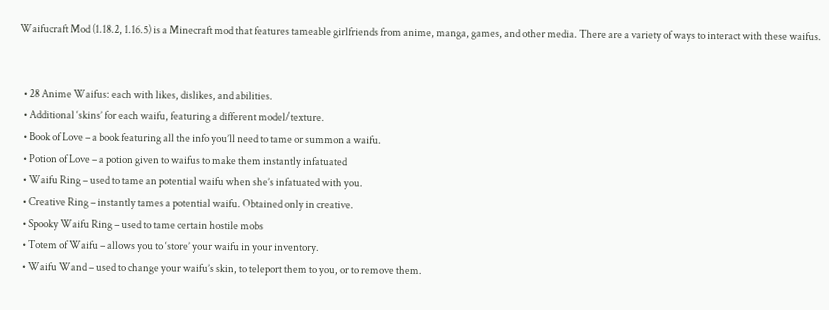Waifucraft Mod (1.18.2, 1.16.5) is a Minecraft mod that features tameable girlfriends from anime, manga, games, and other media. There are a variety of ways to interact with these waifus.


  • 28 Anime Waifus: each with likes, dislikes, and abilities.
  • Additional ‘skins’ for each waifu, featuring a different model/texture.
  • Book of Love – a book featuring all the info you’ll need to tame or summon a waifu.
  • Potion of Love – a potion given to waifus to make them instantly infatuated
  • Waifu Ring – used to tame an potential waifu when she’s infatuated with you.
  • Creative Ring – instantly tames a potential waifu. Obtained only in creative.
  • Spooky Waifu Ring – used to tame certain hostile mobs
  • Totem of Waifu – allows you to ‘store’ your waifu in your inventory.
  • Waifu Wand – used to change your waifu’s skin, to teleport them to you, or to remove them.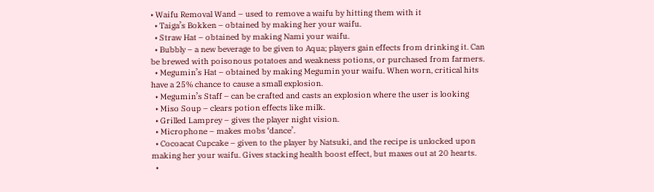• Waifu Removal Wand – used to remove a waifu by hitting them with it
  • Taiga’s Bokken – obtained by making her your waifu.
  • Straw Hat – obtained by making Nami your waifu.
  • Bubbly – a new beverage to be given to Aqua; players gain effects from drinking it. Can be brewed with poisonous potatoes and weakness potions, or purchased from farmers.
  • Megumin’s Hat – obtained by making Megumin your waifu. When worn, critical hits have a 25% chance to cause a small explosion.
  • Megumin’s Staff – can be crafted and casts an explosion where the user is looking
  • Miso Soup – clears potion effects like milk.
  • Grilled Lamprey – gives the player night vision.
  • Microphone – makes mobs ‘dance’.
  • Cocoacat Cupcake – given to the player by Natsuki, and the recipe is unlocked upon making her your waifu. Gives stacking health boost effect, but maxes out at 20 hearts.
  •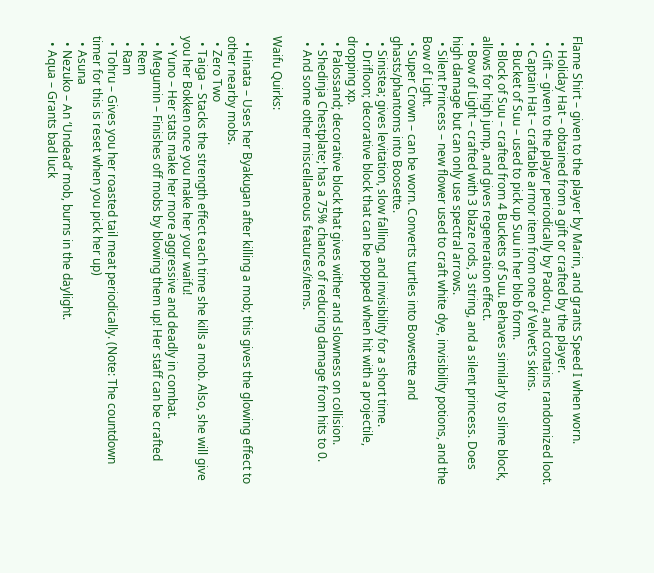Flame Shirt – given to the player by Marin, and grants Speed I when worn.
  • Holiday Hat – obtained from a gift or crafted by the player.
  • Gift – given to the player periodically by Padoru, and contains randomized loot.
  • Captain Hat – craftable armor item from one of Velvet’s skins.
  • Bucket of Suu – used to pick up Suu in her blob form.
  • Block of Suu – crafted from 4 Buckets of Suu. Behaves similarly to slime block, allows for high jump, and gives regeneration effect.
  • Bow of Light – crafted with 3 blaze rods, 3 string, and a silent princess. Does high damage but can only use spectral arrows.
  • Silent Princess – new flower used to craft white dye, invisibility potions, and the Bow of Light.
  • Super Crown – can be worn. Converts turtles into Bowsette and ghasts/phantoms into Boosette.
  • Sinistea; gives levitation, slow falling, and invisibility for a short time.
  • Drifloon; decorative block that can be popped when hit with a projectile, dropping xp.
  • Palossand; decorative block that gives wither and slowness on collision.
  • Shedinja Chestplate; has a 75% chance of reducing damage from hits to 0.
  • And some other miscellaneous features/items.

Waifu Quirks:

  • Hinata – Uses her Byakugan after killing a mob; this gives the glowing effect to other nearby mobs.
  • Zero Two
  • Taiga – Stacks the strength effect each time she kills a mob. Also, she will give you her Bokken once you make her your waifu!
  • Yuno – Her stats make her more aggressive and deadly in combat.
  • Megumin – Finishes off mobs by blowing them up! Her staff can be crafted
  • Rem
  • Ram
  • Tohru – Gives you her roasted tail meat periodically. (Note: The countdown timer for this is reset when you pick her up)
  • Asuna
  • Nezuko – An ‘Undead’ mob, burns in the daylight.
  • Aqua – Grants bad luck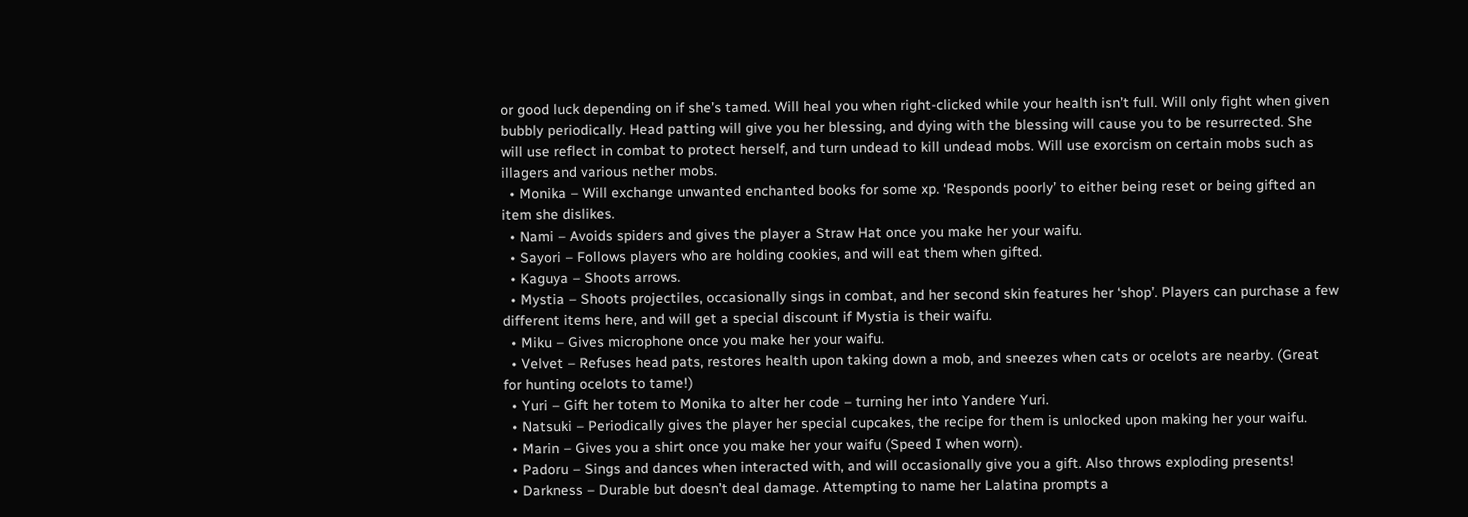or good luck depending on if she’s tamed. Will heal you when right-clicked while your health isn’t full. Will only fight when given bubbly periodically. Head patting will give you her blessing, and dying with the blessing will cause you to be resurrected. She will use reflect in combat to protect herself, and turn undead to kill undead mobs. Will use exorcism on certain mobs such as illagers and various nether mobs.
  • Monika – Will exchange unwanted enchanted books for some xp. ‘Responds poorly’ to either being reset or being gifted an item she dislikes.
  • Nami – Avoids spiders and gives the player a Straw Hat once you make her your waifu.
  • Sayori – Follows players who are holding cookies, and will eat them when gifted.
  • Kaguya – Shoots arrows.
  • Mystia – Shoots projectiles, occasionally sings in combat, and her second skin features her ‘shop’. Players can purchase a few different items here, and will get a special discount if Mystia is their waifu.
  • Miku – Gives microphone once you make her your waifu.
  • Velvet – Refuses head pats, restores health upon taking down a mob, and sneezes when cats or ocelots are nearby. (Great for hunting ocelots to tame!)
  • Yuri – Gift her totem to Monika to alter her code – turning her into Yandere Yuri.
  • Natsuki – Periodically gives the player her special cupcakes, the recipe for them is unlocked upon making her your waifu.
  • Marin – Gives you a shirt once you make her your waifu (Speed I when worn).
  • Padoru – Sings and dances when interacted with, and will occasionally give you a gift. Also throws exploding presents!
  • Darkness – Durable but doesn’t deal damage. Attempting to name her Lalatina prompts a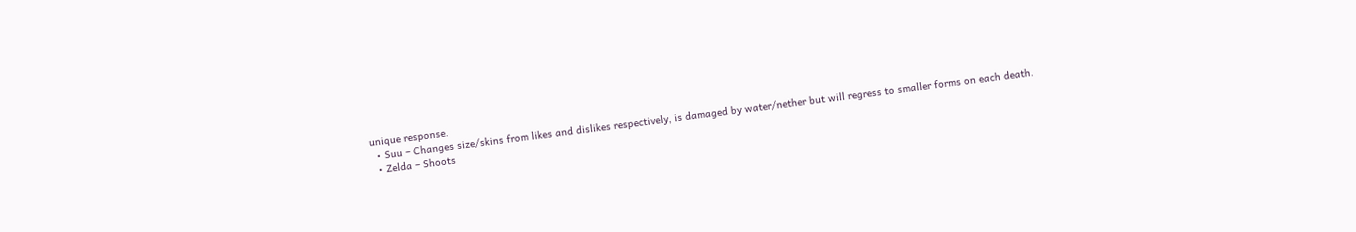unique response.
  • Suu – Changes size/skins from likes and dislikes respectively, is damaged by water/nether but will regress to smaller forms on each death.
  • Zelda – Shoots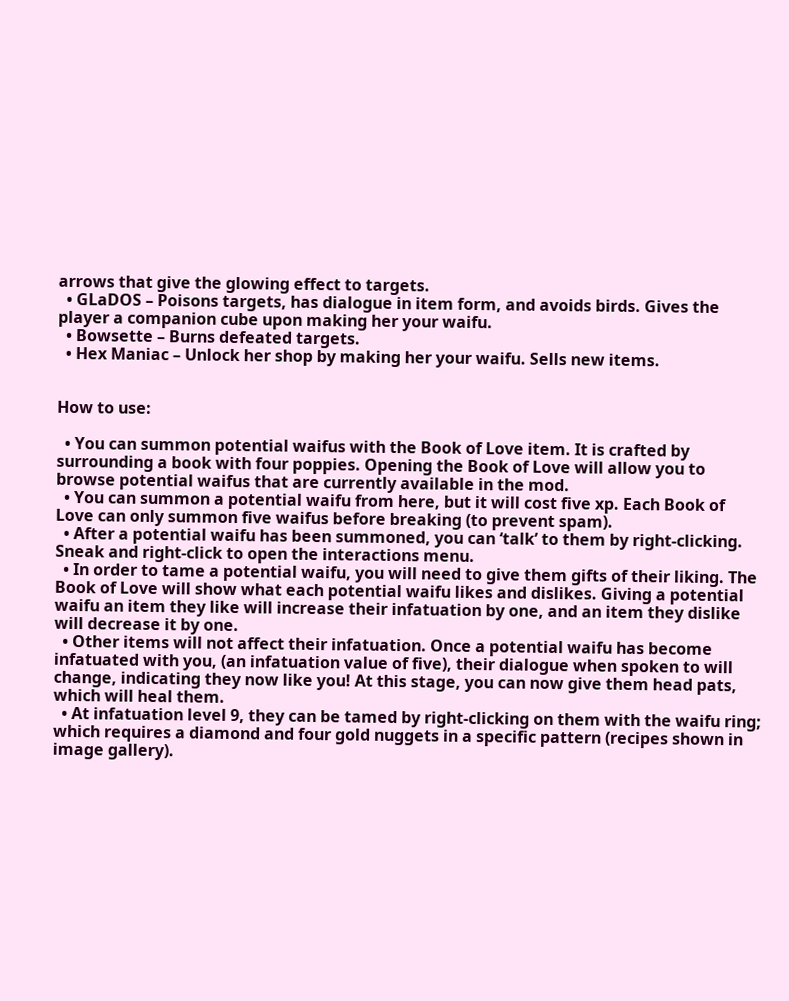arrows that give the glowing effect to targets.
  • GLaDOS – Poisons targets, has dialogue in item form, and avoids birds. Gives the player a companion cube upon making her your waifu.
  • Bowsette – Burns defeated targets.
  • Hex Maniac – Unlock her shop by making her your waifu. Sells new items.


How to use:

  • You can summon potential waifus with the Book of Love item. It is crafted by surrounding a book with four poppies. Opening the Book of Love will allow you to browse potential waifus that are currently available in the mod.
  • You can summon a potential waifu from here, but it will cost five xp. Each Book of Love can only summon five waifus before breaking (to prevent spam).
  • After a potential waifu has been summoned, you can ‘talk’ to them by right-clicking. Sneak and right-click to open the interactions menu.
  • In order to tame a potential waifu, you will need to give them gifts of their liking. The Book of Love will show what each potential waifu likes and dislikes. Giving a potential waifu an item they like will increase their infatuation by one, and an item they dislike will decrease it by one.
  • Other items will not affect their infatuation. Once a potential waifu has become infatuated with you, (an infatuation value of five), their dialogue when spoken to will change, indicating they now like you! At this stage, you can now give them head pats, which will heal them.
  • At infatuation level 9, they can be tamed by right-clicking on them with the waifu ring; which requires a diamond and four gold nuggets in a specific pattern (recipes shown in image gallery).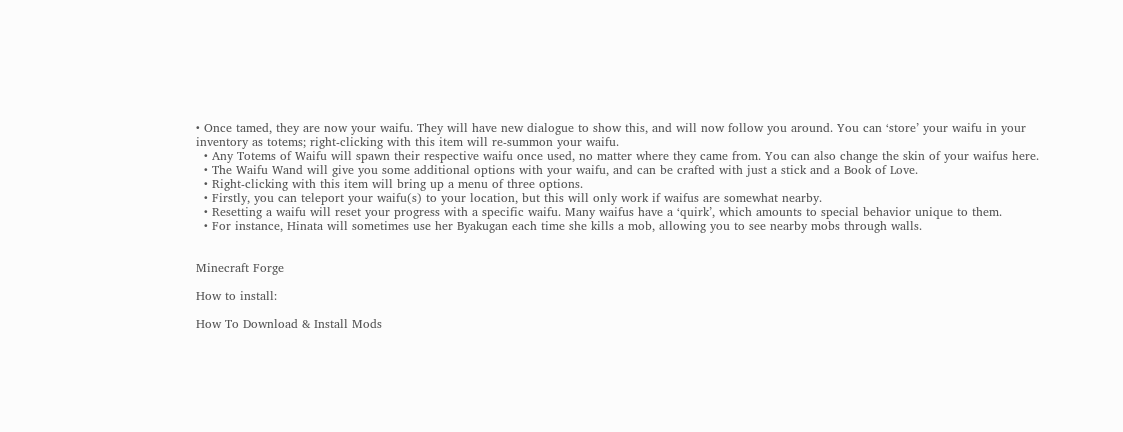• Once tamed, they are now your waifu. They will have new dialogue to show this, and will now follow you around. You can ‘store’ your waifu in your inventory as totems; right-clicking with this item will re-summon your waifu.
  • Any Totems of Waifu will spawn their respective waifu once used, no matter where they came from. You can also change the skin of your waifus here.
  • The Waifu Wand will give you some additional options with your waifu, and can be crafted with just a stick and a Book of Love.
  • Right-clicking with this item will bring up a menu of three options.
  • Firstly, you can teleport your waifu(s) to your location, but this will only work if waifus are somewhat nearby.
  • Resetting a waifu will reset your progress with a specific waifu. Many waifus have a ‘quirk’, which amounts to special behavior unique to them.
  • For instance, Hinata will sometimes use her Byakugan each time she kills a mob, allowing you to see nearby mobs through walls.


Minecraft Forge

How to install:

How To Download & Install Mods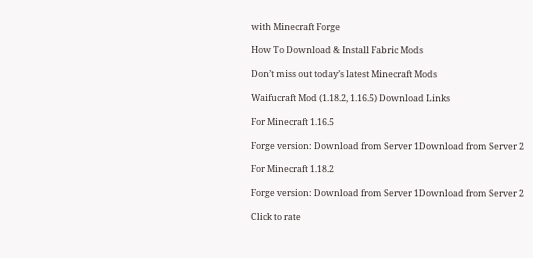with Minecraft Forge

How To Download & Install Fabric Mods

Don’t miss out today’s latest Minecraft Mods

Waifucraft Mod (1.18.2, 1.16.5) Download Links

For Minecraft 1.16.5

Forge version: Download from Server 1Download from Server 2

For Minecraft 1.18.2

Forge version: Download from Server 1Download from Server 2

Click to rate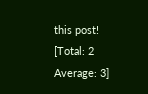this post!
[Total: 2 Average: 3]